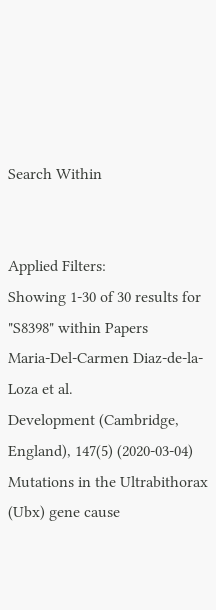Search Within


Applied Filters:
Showing 1-30 of 30 results for "S8398" within Papers
Maria-Del-Carmen Diaz-de-la-Loza et al.
Development (Cambridge, England), 147(5) (2020-03-04)
Mutations in the Ultrabithorax (Ubx) gene cause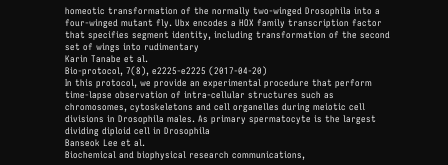homeotic transformation of the normally two-winged Drosophila into a four-winged mutant fly. Ubx encodes a HOX family transcription factor that specifies segment identity, including transformation of the second set of wings into rudimentary
Karin Tanabe et al.
Bio-protocol, 7(8), e2225-e2225 (2017-04-20)
In this protocol, we provide an experimental procedure that perform time-lapse observation of intra-cellular structures such as chromosomes, cytoskeletons and cell organelles during meiotic cell divisions in Drosophila males. As primary spermatocyte is the largest dividing diploid cell in Drosophila
Banseok Lee et al.
Biochemical and biophysical research communications,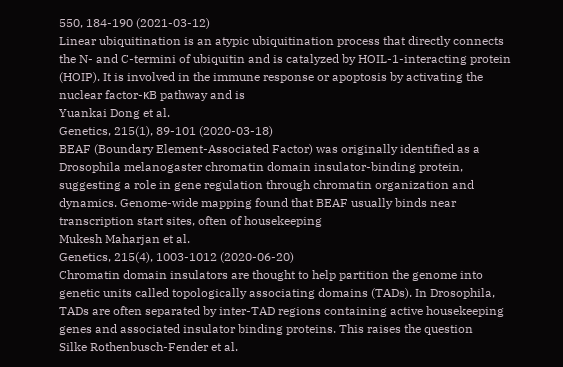550, 184-190 (2021-03-12)
Linear ubiquitination is an atypic ubiquitination process that directly connects the N- and C-termini of ubiquitin and is catalyzed by HOIL-1-interacting protein (HOIP). It is involved in the immune response or apoptosis by activating the nuclear factor-κB pathway and is
Yuankai Dong et al.
Genetics, 215(1), 89-101 (2020-03-18)
BEAF (Boundary Element-Associated Factor) was originally identified as a Drosophila melanogaster chromatin domain insulator-binding protein, suggesting a role in gene regulation through chromatin organization and dynamics. Genome-wide mapping found that BEAF usually binds near transcription start sites, often of housekeeping
Mukesh Maharjan et al.
Genetics, 215(4), 1003-1012 (2020-06-20)
Chromatin domain insulators are thought to help partition the genome into genetic units called topologically associating domains (TADs). In Drosophila, TADs are often separated by inter-TAD regions containing active housekeeping genes and associated insulator binding proteins. This raises the question
Silke Rothenbusch-Fender et al.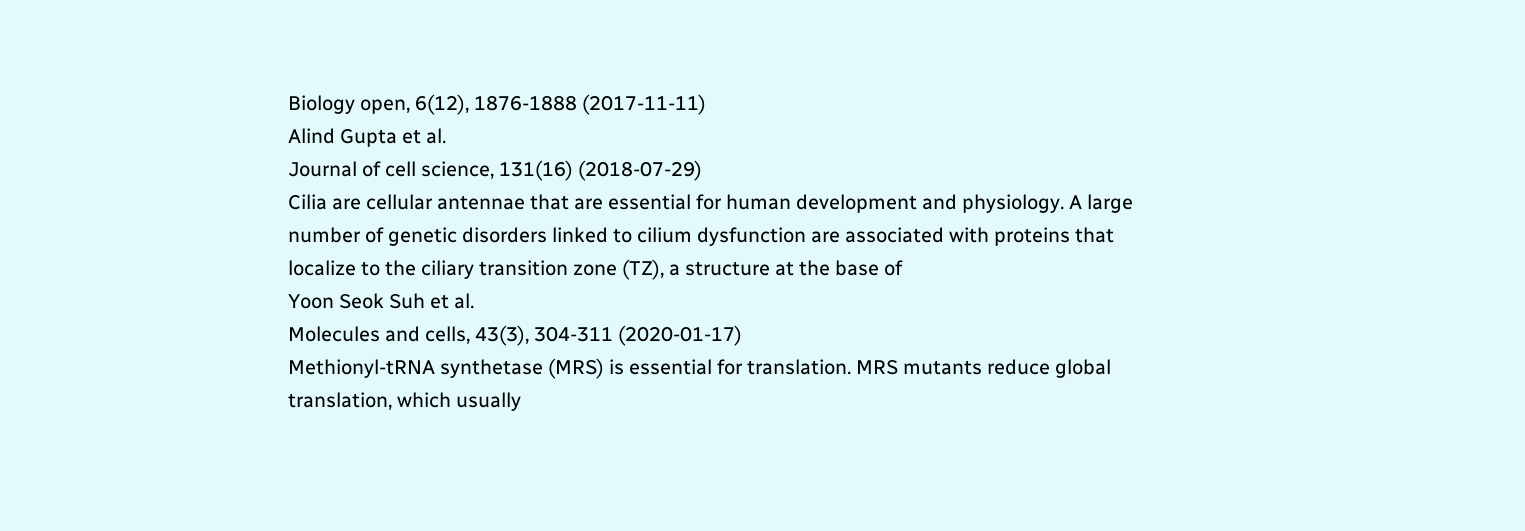Biology open, 6(12), 1876-1888 (2017-11-11)
Alind Gupta et al.
Journal of cell science, 131(16) (2018-07-29)
Cilia are cellular antennae that are essential for human development and physiology. A large number of genetic disorders linked to cilium dysfunction are associated with proteins that localize to the ciliary transition zone (TZ), a structure at the base of
Yoon Seok Suh et al.
Molecules and cells, 43(3), 304-311 (2020-01-17)
Methionyl-tRNA synthetase (MRS) is essential for translation. MRS mutants reduce global translation, which usually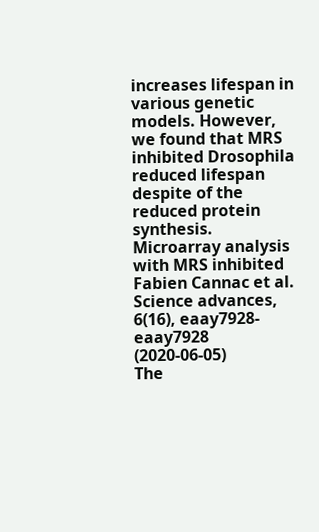increases lifespan in various genetic models. However, we found that MRS inhibited Drosophila reduced lifespan despite of the reduced protein synthesis. Microarray analysis with MRS inhibited
Fabien Cannac et al.
Science advances, 6(16), eaay7928-eaay7928 (2020-06-05)
The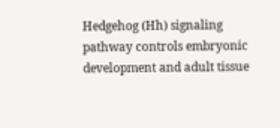Hedgehog (Hh) signaling pathway controls embryonic development and adult tissue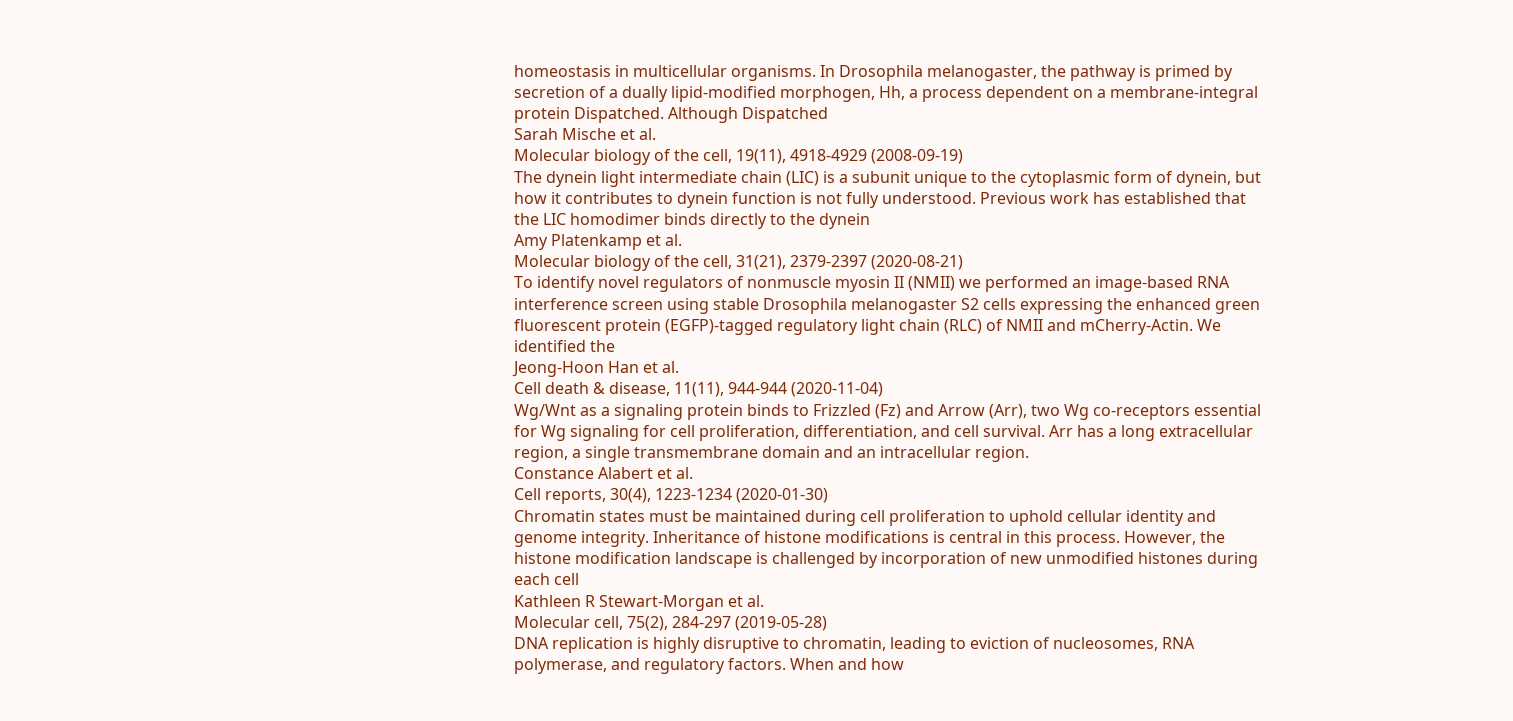homeostasis in multicellular organisms. In Drosophila melanogaster, the pathway is primed by secretion of a dually lipid-modified morphogen, Hh, a process dependent on a membrane-integral protein Dispatched. Although Dispatched
Sarah Mische et al.
Molecular biology of the cell, 19(11), 4918-4929 (2008-09-19)
The dynein light intermediate chain (LIC) is a subunit unique to the cytoplasmic form of dynein, but how it contributes to dynein function is not fully understood. Previous work has established that the LIC homodimer binds directly to the dynein
Amy Platenkamp et al.
Molecular biology of the cell, 31(21), 2379-2397 (2020-08-21)
To identify novel regulators of nonmuscle myosin II (NMII) we performed an image-based RNA interference screen using stable Drosophila melanogaster S2 cells expressing the enhanced green fluorescent protein (EGFP)-tagged regulatory light chain (RLC) of NMII and mCherry-Actin. We identified the
Jeong-Hoon Han et al.
Cell death & disease, 11(11), 944-944 (2020-11-04)
Wg/Wnt as a signaling protein binds to Frizzled (Fz) and Arrow (Arr), two Wg co-receptors essential for Wg signaling for cell proliferation, differentiation, and cell survival. Arr has a long extracellular region, a single transmembrane domain and an intracellular region.
Constance Alabert et al.
Cell reports, 30(4), 1223-1234 (2020-01-30)
Chromatin states must be maintained during cell proliferation to uphold cellular identity and genome integrity. Inheritance of histone modifications is central in this process. However, the histone modification landscape is challenged by incorporation of new unmodified histones during each cell
Kathleen R Stewart-Morgan et al.
Molecular cell, 75(2), 284-297 (2019-05-28)
DNA replication is highly disruptive to chromatin, leading to eviction of nucleosomes, RNA polymerase, and regulatory factors. When and how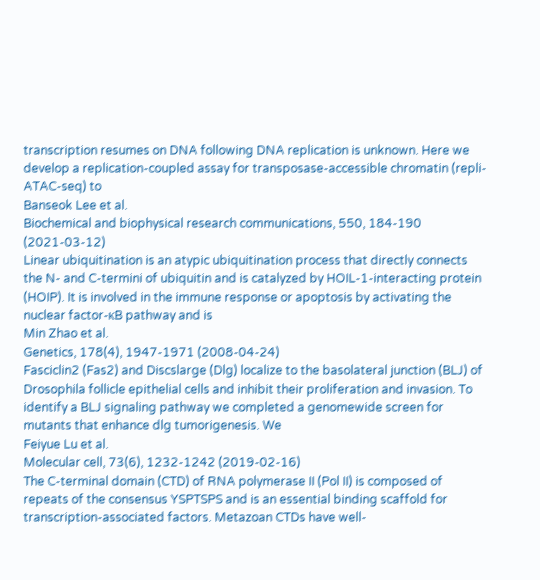transcription resumes on DNA following DNA replication is unknown. Here we develop a replication-coupled assay for transposase-accessible chromatin (repli-ATAC-seq) to
Banseok Lee et al.
Biochemical and biophysical research communications, 550, 184-190 (2021-03-12)
Linear ubiquitination is an atypic ubiquitination process that directly connects the N- and C-termini of ubiquitin and is catalyzed by HOIL-1-interacting protein (HOIP). It is involved in the immune response or apoptosis by activating the nuclear factor-κB pathway and is
Min Zhao et al.
Genetics, 178(4), 1947-1971 (2008-04-24)
Fasciclin2 (Fas2) and Discslarge (Dlg) localize to the basolateral junction (BLJ) of Drosophila follicle epithelial cells and inhibit their proliferation and invasion. To identify a BLJ signaling pathway we completed a genomewide screen for mutants that enhance dlg tumorigenesis. We
Feiyue Lu et al.
Molecular cell, 73(6), 1232-1242 (2019-02-16)
The C-terminal domain (CTD) of RNA polymerase II (Pol II) is composed of repeats of the consensus YSPTSPS and is an essential binding scaffold for transcription-associated factors. Metazoan CTDs have well-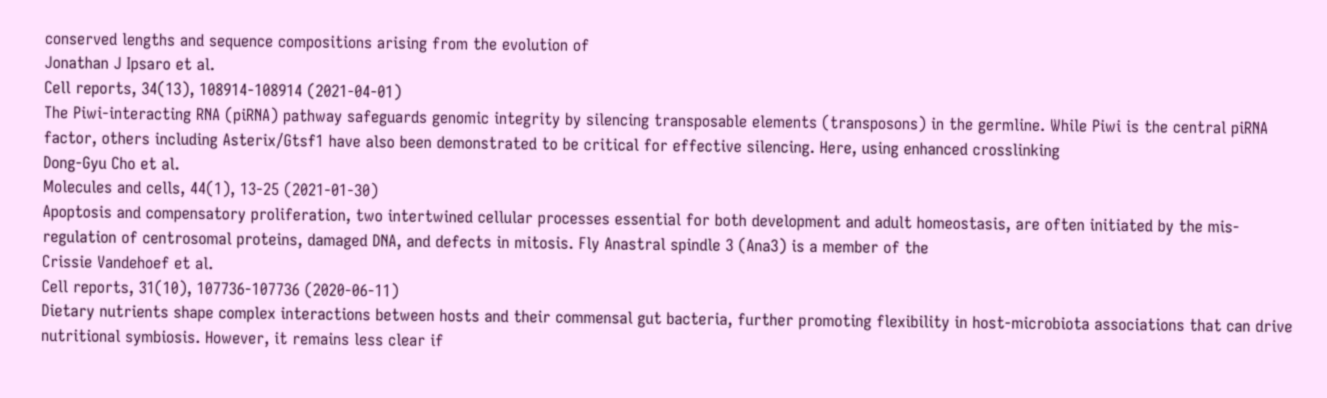conserved lengths and sequence compositions arising from the evolution of
Jonathan J Ipsaro et al.
Cell reports, 34(13), 108914-108914 (2021-04-01)
The Piwi-interacting RNA (piRNA) pathway safeguards genomic integrity by silencing transposable elements (transposons) in the germline. While Piwi is the central piRNA factor, others including Asterix/Gtsf1 have also been demonstrated to be critical for effective silencing. Here, using enhanced crosslinking
Dong-Gyu Cho et al.
Molecules and cells, 44(1), 13-25 (2021-01-30)
Apoptosis and compensatory proliferation, two intertwined cellular processes essential for both development and adult homeostasis, are often initiated by the mis-regulation of centrosomal proteins, damaged DNA, and defects in mitosis. Fly Anastral spindle 3 (Ana3) is a member of the
Crissie Vandehoef et al.
Cell reports, 31(10), 107736-107736 (2020-06-11)
Dietary nutrients shape complex interactions between hosts and their commensal gut bacteria, further promoting flexibility in host-microbiota associations that can drive nutritional symbiosis. However, it remains less clear if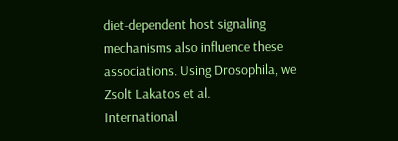diet-dependent host signaling mechanisms also influence these associations. Using Drosophila, we
Zsolt Lakatos et al.
International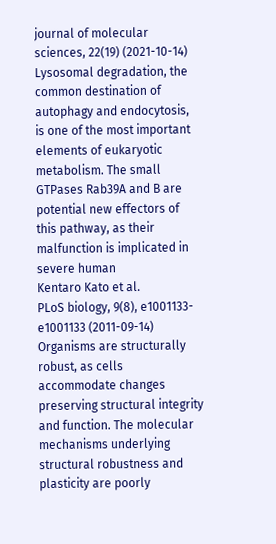journal of molecular sciences, 22(19) (2021-10-14)
Lysosomal degradation, the common destination of autophagy and endocytosis, is one of the most important elements of eukaryotic metabolism. The small GTPases Rab39A and B are potential new effectors of this pathway, as their malfunction is implicated in severe human
Kentaro Kato et al.
PLoS biology, 9(8), e1001133-e1001133 (2011-09-14)
Organisms are structurally robust, as cells accommodate changes preserving structural integrity and function. The molecular mechanisms underlying structural robustness and plasticity are poorly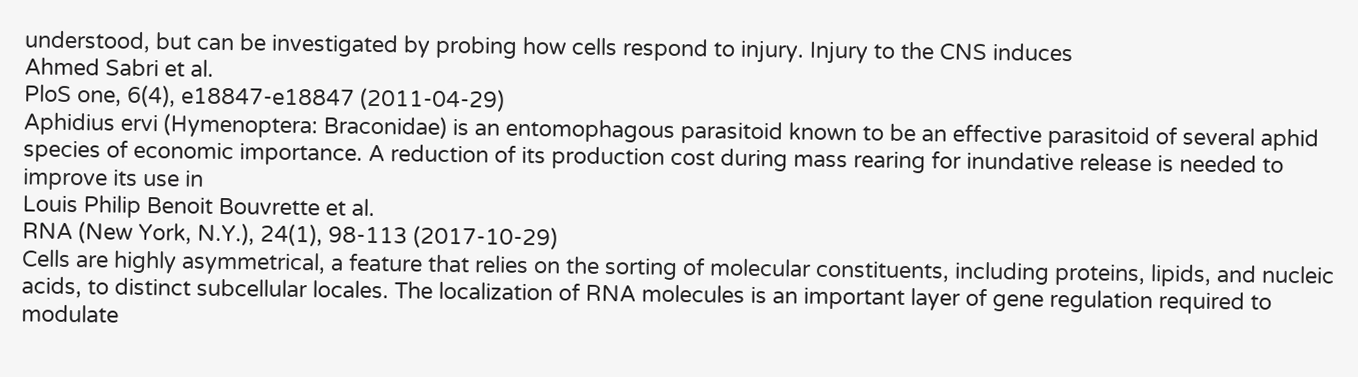understood, but can be investigated by probing how cells respond to injury. Injury to the CNS induces
Ahmed Sabri et al.
PloS one, 6(4), e18847-e18847 (2011-04-29)
Aphidius ervi (Hymenoptera: Braconidae) is an entomophagous parasitoid known to be an effective parasitoid of several aphid species of economic importance. A reduction of its production cost during mass rearing for inundative release is needed to improve its use in
Louis Philip Benoit Bouvrette et al.
RNA (New York, N.Y.), 24(1), 98-113 (2017-10-29)
Cells are highly asymmetrical, a feature that relies on the sorting of molecular constituents, including proteins, lipids, and nucleic acids, to distinct subcellular locales. The localization of RNA molecules is an important layer of gene regulation required to modulate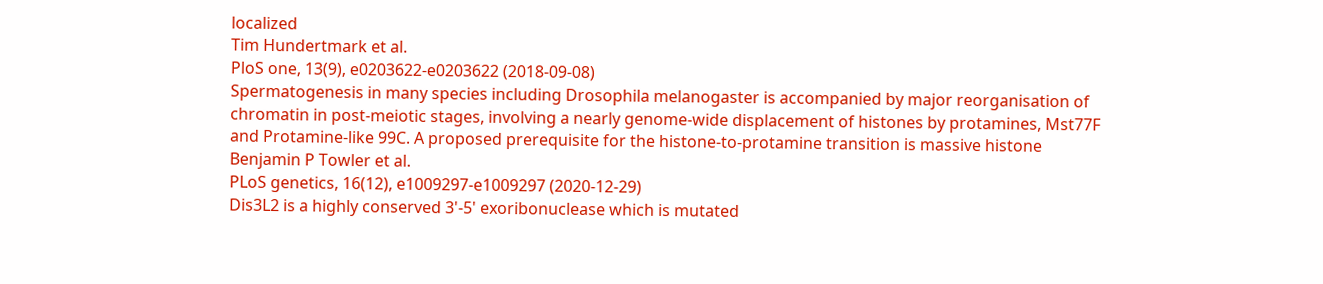localized
Tim Hundertmark et al.
PloS one, 13(9), e0203622-e0203622 (2018-09-08)
Spermatogenesis in many species including Drosophila melanogaster is accompanied by major reorganisation of chromatin in post-meiotic stages, involving a nearly genome-wide displacement of histones by protamines, Mst77F and Protamine-like 99C. A proposed prerequisite for the histone-to-protamine transition is massive histone
Benjamin P Towler et al.
PLoS genetics, 16(12), e1009297-e1009297 (2020-12-29)
Dis3L2 is a highly conserved 3'-5' exoribonuclease which is mutated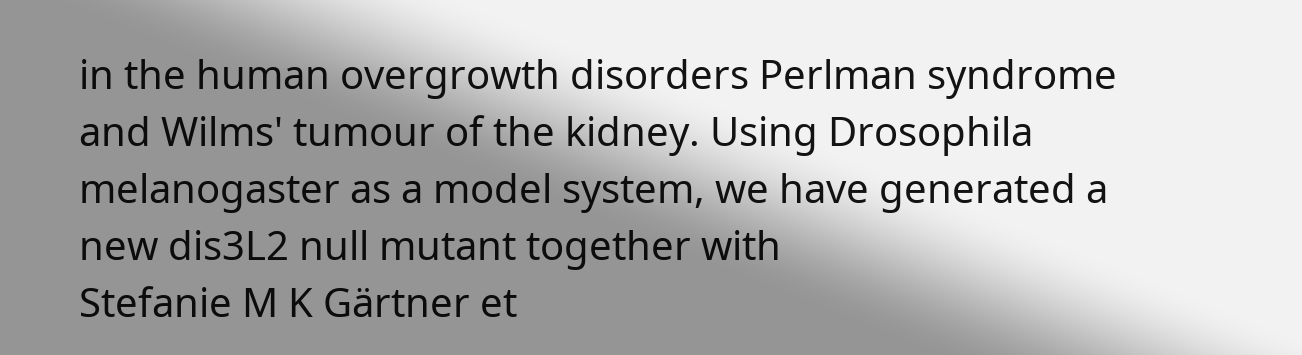in the human overgrowth disorders Perlman syndrome and Wilms' tumour of the kidney. Using Drosophila melanogaster as a model system, we have generated a new dis3L2 null mutant together with
Stefanie M K Gärtner et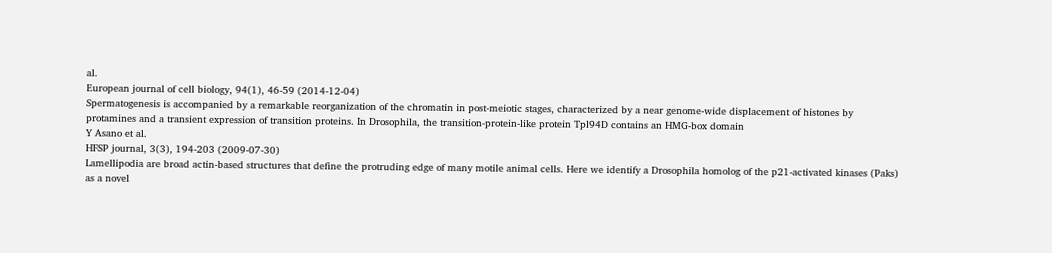al.
European journal of cell biology, 94(1), 46-59 (2014-12-04)
Spermatogenesis is accompanied by a remarkable reorganization of the chromatin in post-meiotic stages, characterized by a near genome-wide displacement of histones by protamines and a transient expression of transition proteins. In Drosophila, the transition-protein-like protein Tpl94D contains an HMG-box domain
Y Asano et al.
HFSP journal, 3(3), 194-203 (2009-07-30)
Lamellipodia are broad actin-based structures that define the protruding edge of many motile animal cells. Here we identify a Drosophila homolog of the p21-activated kinases (Paks) as a novel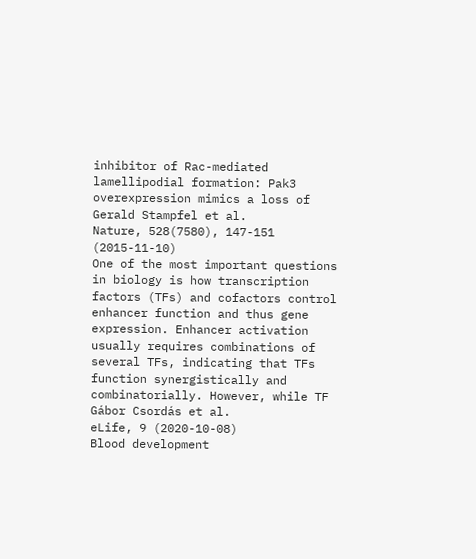inhibitor of Rac-mediated lamellipodial formation: Pak3 overexpression mimics a loss of
Gerald Stampfel et al.
Nature, 528(7580), 147-151 (2015-11-10)
One of the most important questions in biology is how transcription factors (TFs) and cofactors control enhancer function and thus gene expression. Enhancer activation usually requires combinations of several TFs, indicating that TFs function synergistically and combinatorially. However, while TF
Gábor Csordás et al.
eLife, 9 (2020-10-08)
Blood development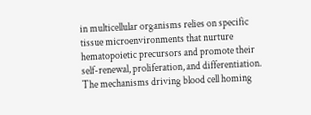in multicellular organisms relies on specific tissue microenvironments that nurture hematopoietic precursors and promote their self-renewal, proliferation, and differentiation. The mechanisms driving blood cell homing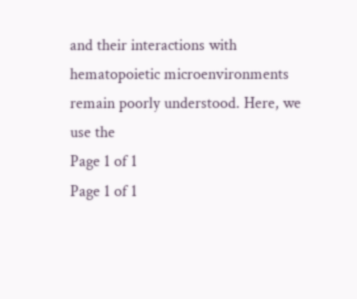and their interactions with hematopoietic microenvironments remain poorly understood. Here, we use the
Page 1 of 1
Page 1 of 1